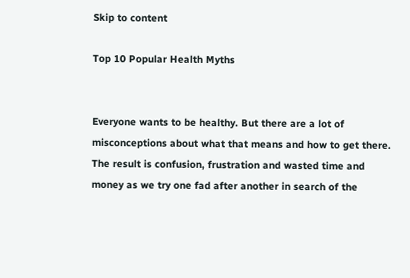Skip to content

Top 10 Popular Health Myths


Everyone wants to be healthy. But there are a lot of misconceptions about what that means and how to get there. The result is confusion, frustration and wasted time and money as we try one fad after another in search of the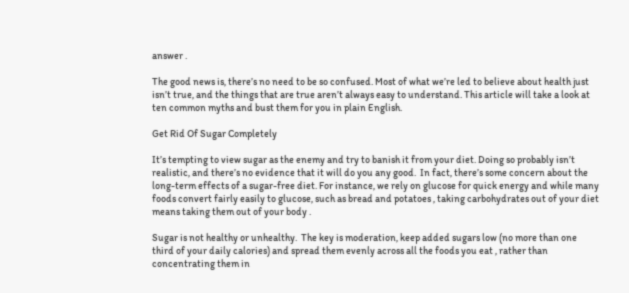answer .

The good news is, there’s no need to be so confused. Most of what we’re led to believe about health just isn’t true, and the things that are true aren’t always easy to understand. This article will take a look at ten common myths and bust them for you in plain English.

Get Rid Of Sugar Completely

It’s tempting to view sugar as the enemy and try to banish it from your diet. Doing so probably isn’t realistic, and there’s no evidence that it will do you any good.  In fact, there’s some concern about the long-term effects of a sugar-free diet. For instance, we rely on glucose for quick energy and while many foods convert fairly easily to glucose, such as bread and potatoes , taking carbohydrates out of your diet means taking them out of your body .

Sugar is not healthy or unhealthy.  The key is moderation, keep added sugars low (no more than one third of your daily calories) and spread them evenly across all the foods you eat , rather than concentrating them in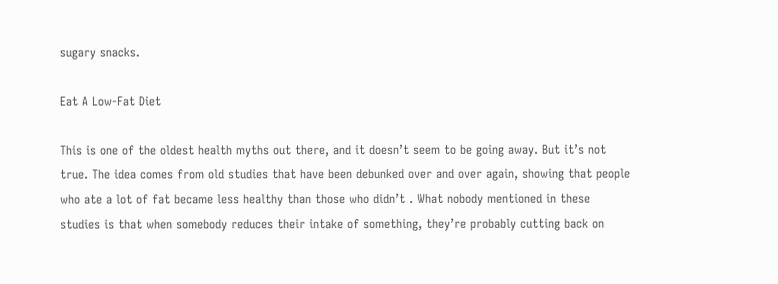sugary snacks.

Eat A Low-Fat Diet

This is one of the oldest health myths out there, and it doesn’t seem to be going away. But it’s not true. The idea comes from old studies that have been debunked over and over again, showing that people who ate a lot of fat became less healthy than those who didn’t . What nobody mentioned in these studies is that when somebody reduces their intake of something, they’re probably cutting back on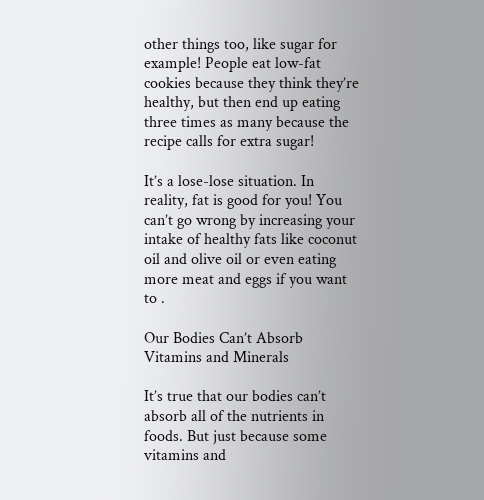other things too, like sugar for example! People eat low-fat cookies because they think they’re healthy, but then end up eating three times as many because the recipe calls for extra sugar!

It’s a lose-lose situation. In reality, fat is good for you! You can’t go wrong by increasing your intake of healthy fats like coconut oil and olive oil or even eating more meat and eggs if you want to .

Our Bodies Can’t Absorb Vitamins and Minerals

It’s true that our bodies can’t absorb all of the nutrients in foods. But just because some vitamins and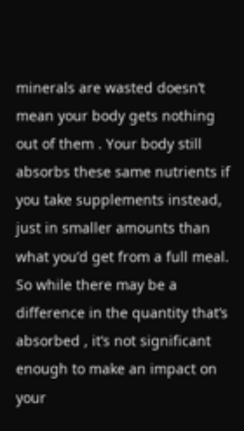minerals are wasted doesn’t mean your body gets nothing out of them . Your body still absorbs these same nutrients if you take supplements instead, just in smaller amounts than what you’d get from a full meal. So while there may be a difference in the quantity that’s absorbed , it’s not significant enough to make an impact on your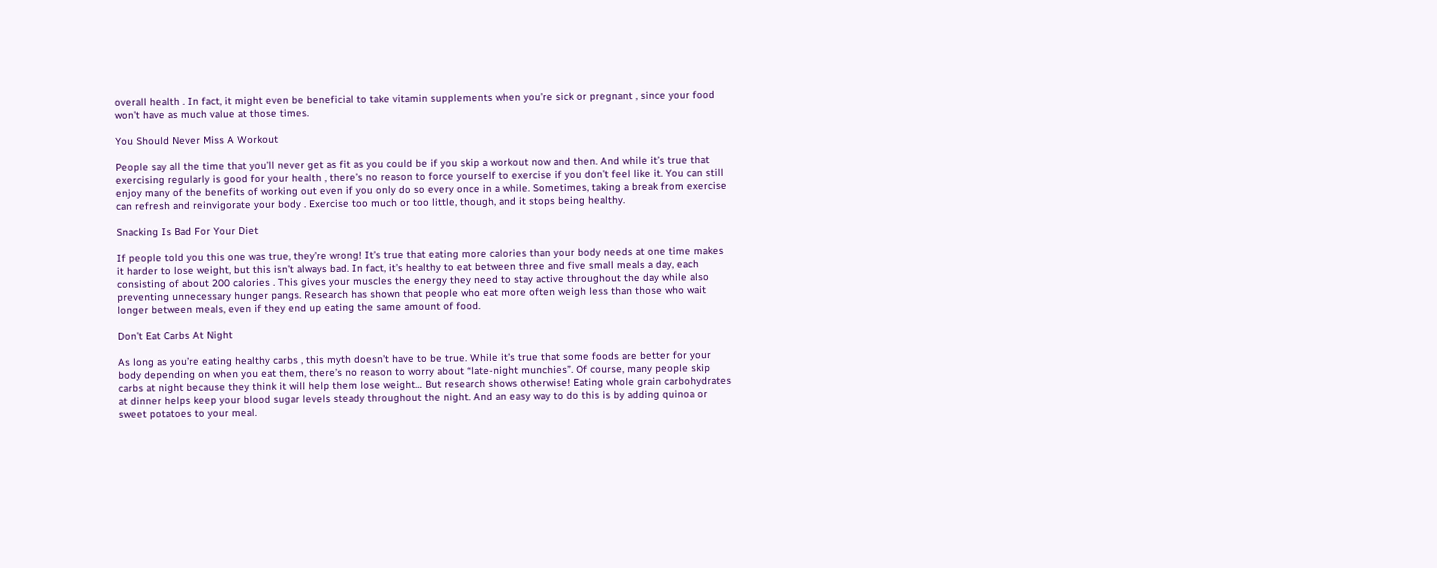overall health . In fact, it might even be beneficial to take vitamin supplements when you’re sick or pregnant , since your food won’t have as much value at those times.

You Should Never Miss A Workout

People say all the time that you’ll never get as fit as you could be if you skip a workout now and then. And while it’s true that exercising regularly is good for your health , there’s no reason to force yourself to exercise if you don’t feel like it. You can still enjoy many of the benefits of working out even if you only do so every once in a while. Sometimes, taking a break from exercise can refresh and reinvigorate your body . Exercise too much or too little, though, and it stops being healthy.

Snacking Is Bad For Your Diet

If people told you this one was true, they’re wrong! It’s true that eating more calories than your body needs at one time makes it harder to lose weight, but this isn’t always bad. In fact, it’s healthy to eat between three and five small meals a day, each consisting of about 200 calories . This gives your muscles the energy they need to stay active throughout the day while also preventing unnecessary hunger pangs. Research has shown that people who eat more often weigh less than those who wait longer between meals, even if they end up eating the same amount of food.

Don’t Eat Carbs At Night

As long as you’re eating healthy carbs , this myth doesn’t have to be true. While it’s true that some foods are better for your body depending on when you eat them, there’s no reason to worry about “late-night munchies”. Of course, many people skip carbs at night because they think it will help them lose weight… But research shows otherwise! Eating whole grain carbohydrates at dinner helps keep your blood sugar levels steady throughout the night. And an easy way to do this is by adding quinoa or sweet potatoes to your meal.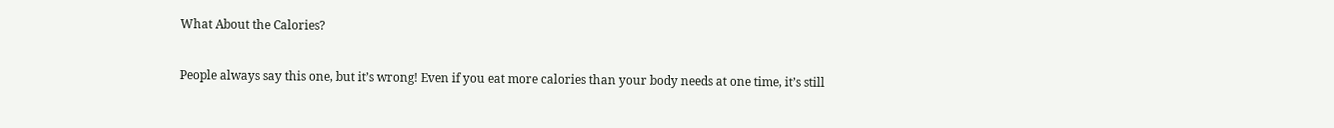What About the Calories?

People always say this one, but it’s wrong! Even if you eat more calories than your body needs at one time, it’s still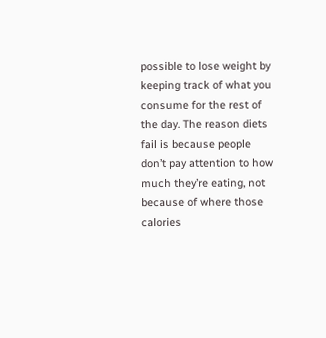possible to lose weight by keeping track of what you consume for the rest of the day. The reason diets fail is because people don’t pay attention to how much they’re eating, not because of where those calories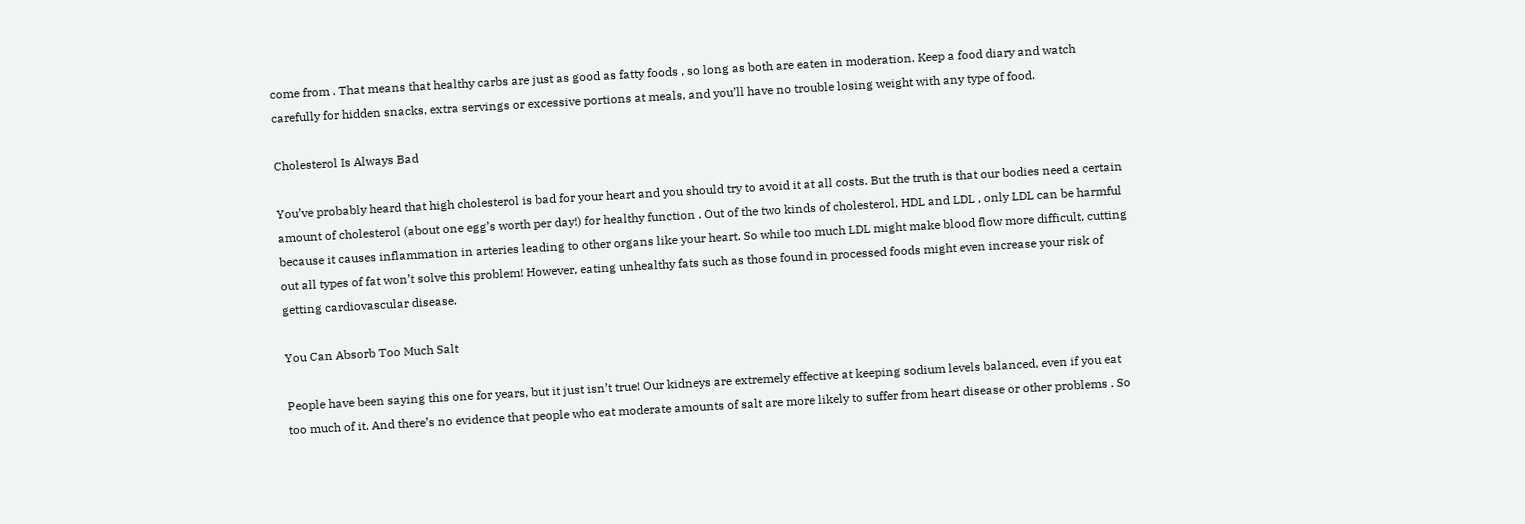come from . That means that healthy carbs are just as good as fatty foods , so long as both are eaten in moderation. Keep a food diary and watch carefully for hidden snacks, extra servings or excessive portions at meals, and you’ll have no trouble losing weight with any type of food.

Cholesterol Is Always Bad

You’ve probably heard that high cholesterol is bad for your heart and you should try to avoid it at all costs. But the truth is that our bodies need a certain amount of cholesterol (about one egg’s worth per day!) for healthy function . Out of the two kinds of cholesterol, HDL and LDL , only LDL can be harmful because it causes inflammation in arteries leading to other organs like your heart. So while too much LDL might make blood flow more difficult, cutting out all types of fat won’t solve this problem! However, eating unhealthy fats such as those found in processed foods might even increase your risk of getting cardiovascular disease.

You Can Absorb Too Much Salt

People have been saying this one for years, but it just isn’t true! Our kidneys are extremely effective at keeping sodium levels balanced, even if you eat too much of it. And there’s no evidence that people who eat moderate amounts of salt are more likely to suffer from heart disease or other problems . So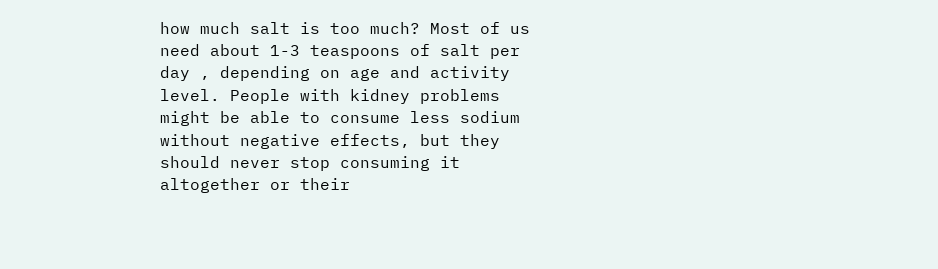how much salt is too much? Most of us need about 1-3 teaspoons of salt per day , depending on age and activity level. People with kidney problems might be able to consume less sodium without negative effects, but they should never stop consuming it altogether or their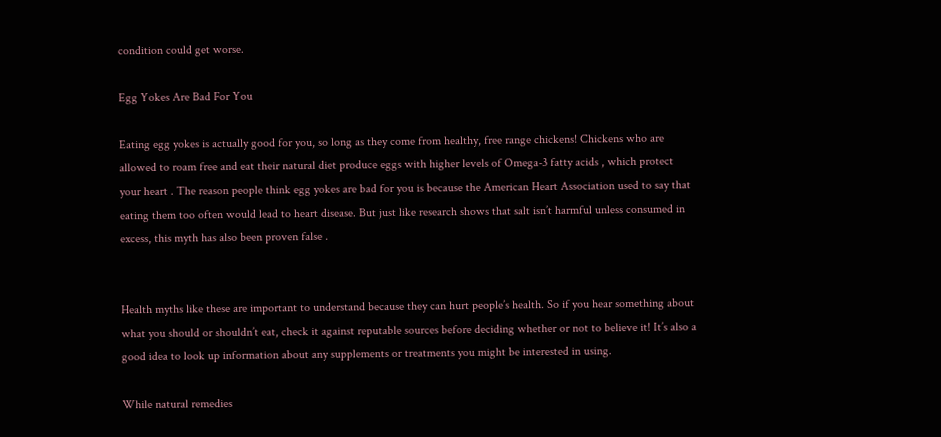condition could get worse.

Egg Yokes Are Bad For You

Eating egg yokes is actually good for you, so long as they come from healthy, free range chickens! Chickens who are allowed to roam free and eat their natural diet produce eggs with higher levels of Omega-3 fatty acids , which protect your heart . The reason people think egg yokes are bad for you is because the American Heart Association used to say that eating them too often would lead to heart disease. But just like research shows that salt isn’t harmful unless consumed in excess, this myth has also been proven false .


Health myths like these are important to understand because they can hurt people’s health. So if you hear something about what you should or shouldn’t eat, check it against reputable sources before deciding whether or not to believe it! It’s also a good idea to look up information about any supplements or treatments you might be interested in using.

While natural remedies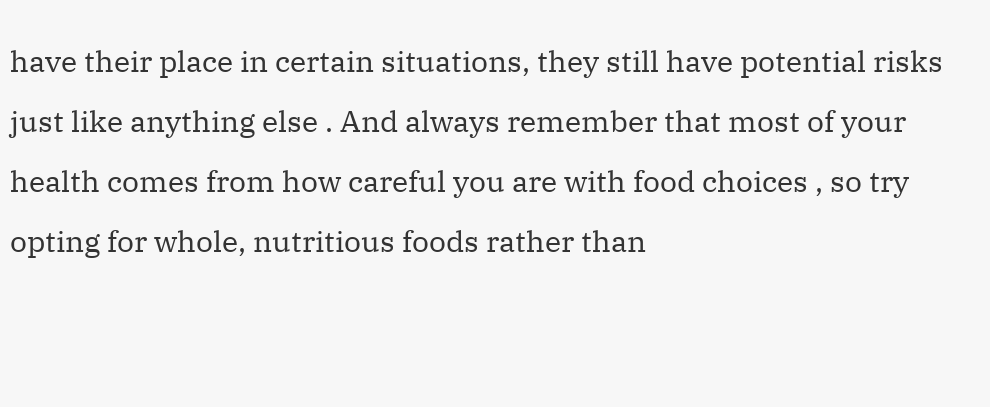have their place in certain situations, they still have potential risks just like anything else . And always remember that most of your health comes from how careful you are with food choices , so try opting for whole, nutritious foods rather than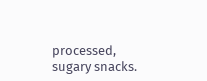processed, sugary snacks.